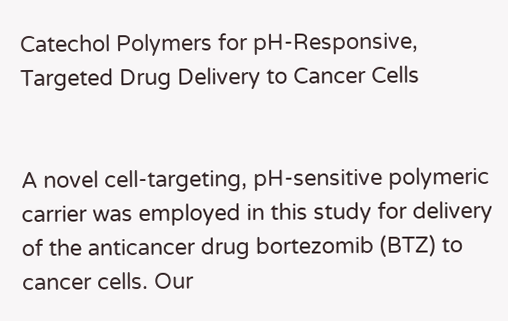Catechol Polymers for pH-Responsive, Targeted Drug Delivery to Cancer Cells


A novel cell-targeting, pH-sensitive polymeric carrier was employed in this study for delivery of the anticancer drug bortezomib (BTZ) to cancer cells. Our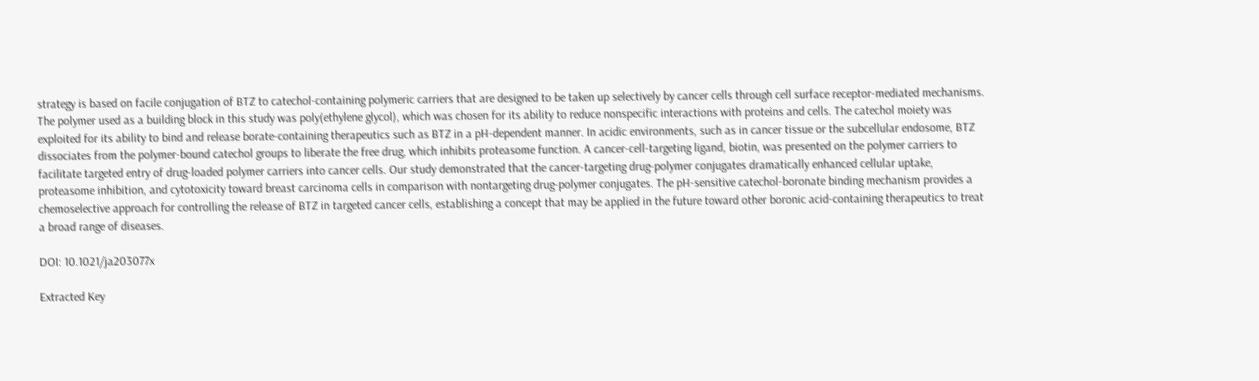strategy is based on facile conjugation of BTZ to catechol-containing polymeric carriers that are designed to be taken up selectively by cancer cells through cell surface receptor-mediated mechanisms. The polymer used as a building block in this study was poly(ethylene glycol), which was chosen for its ability to reduce nonspecific interactions with proteins and cells. The catechol moiety was exploited for its ability to bind and release borate-containing therapeutics such as BTZ in a pH-dependent manner. In acidic environments, such as in cancer tissue or the subcellular endosome, BTZ dissociates from the polymer-bound catechol groups to liberate the free drug, which inhibits proteasome function. A cancer-cell-targeting ligand, biotin, was presented on the polymer carriers to facilitate targeted entry of drug-loaded polymer carriers into cancer cells. Our study demonstrated that the cancer-targeting drug-polymer conjugates dramatically enhanced cellular uptake, proteasome inhibition, and cytotoxicity toward breast carcinoma cells in comparison with nontargeting drug-polymer conjugates. The pH-sensitive catechol-boronate binding mechanism provides a chemoselective approach for controlling the release of BTZ in targeted cancer cells, establishing a concept that may be applied in the future toward other boronic acid-containing therapeutics to treat a broad range of diseases.

DOI: 10.1021/ja203077x

Extracted Key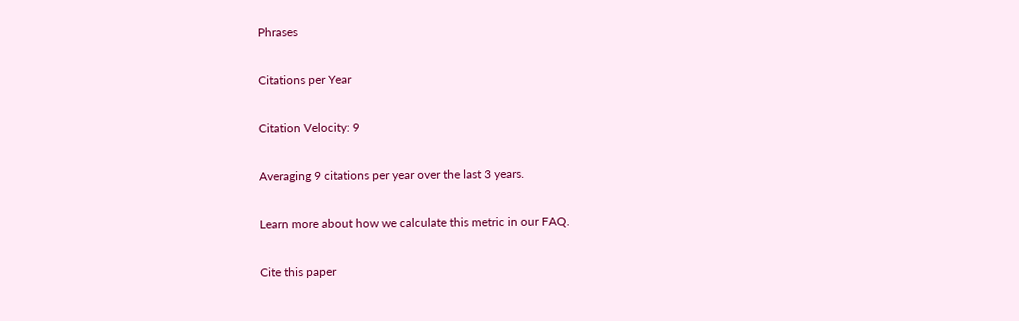Phrases

Citations per Year

Citation Velocity: 9

Averaging 9 citations per year over the last 3 years.

Learn more about how we calculate this metric in our FAQ.

Cite this paper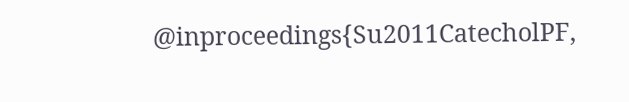@inproceedings{Su2011CatecholPF,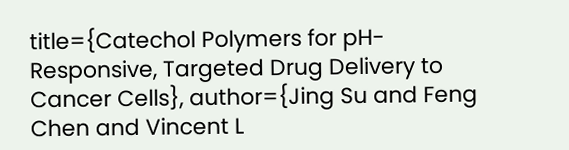title={Catechol Polymers for pH-Responsive, Targeted Drug Delivery to Cancer Cells}, author={Jing Su and Feng Chen and Vincent L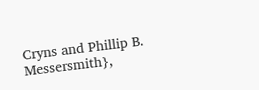Cryns and Phillip B. Messersmith},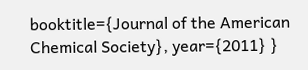booktitle={Journal of the American Chemical Society}, year={2011} }